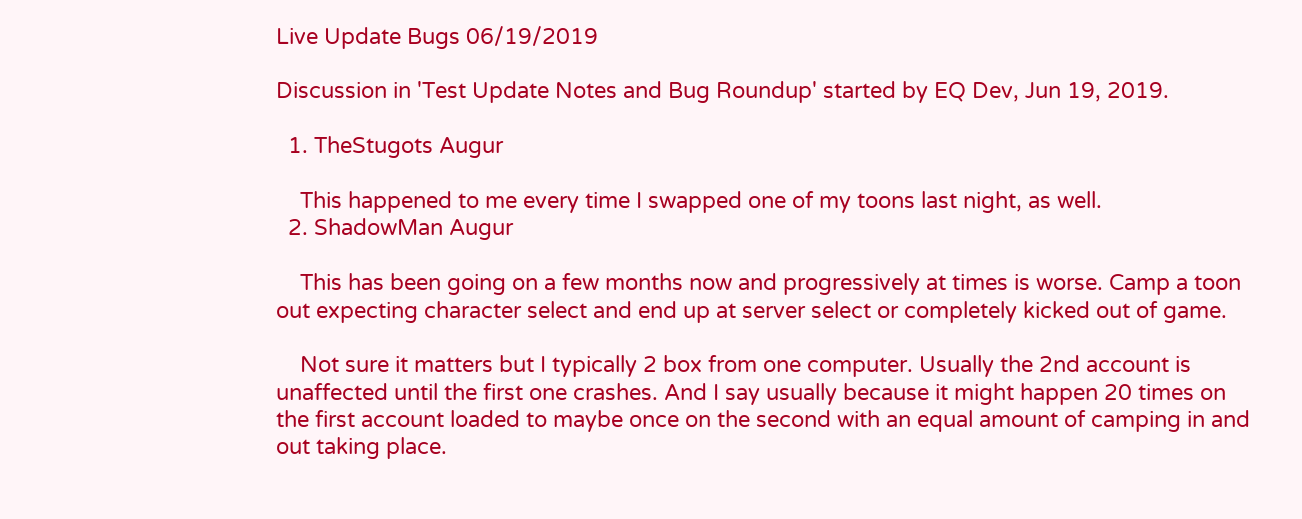Live Update Bugs 06/19/2019

Discussion in 'Test Update Notes and Bug Roundup' started by EQ Dev, Jun 19, 2019.

  1. TheStugots Augur

    This happened to me every time I swapped one of my toons last night, as well.
  2. ShadowMan Augur

    This has been going on a few months now and progressively at times is worse. Camp a toon out expecting character select and end up at server select or completely kicked out of game.

    Not sure it matters but I typically 2 box from one computer. Usually the 2nd account is unaffected until the first one crashes. And I say usually because it might happen 20 times on the first account loaded to maybe once on the second with an equal amount of camping in and out taking place.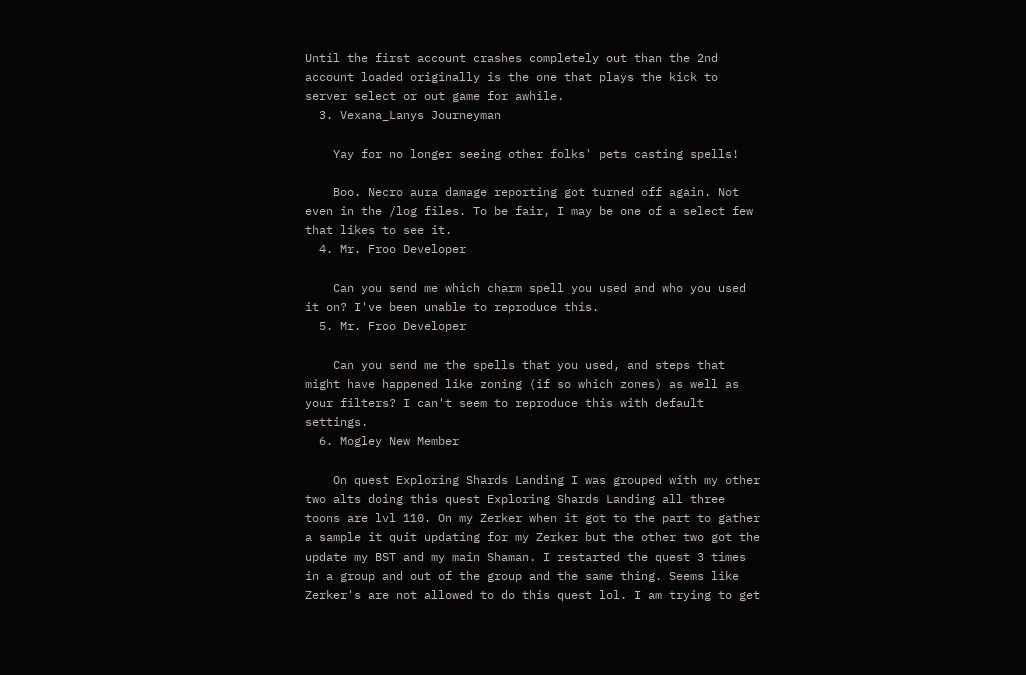Until the first account crashes completely out than the 2nd account loaded originally is the one that plays the kick to server select or out game for awhile.
  3. Vexana_Lanys Journeyman

    Yay for no longer seeing other folks' pets casting spells!

    Boo. Necro aura damage reporting got turned off again. Not even in the /log files. To be fair, I may be one of a select few that likes to see it.
  4. Mr. Froo Developer

    Can you send me which charm spell you used and who you used it on? I've been unable to reproduce this.
  5. Mr. Froo Developer

    Can you send me the spells that you used, and steps that might have happened like zoning (if so which zones) as well as your filters? I can't seem to reproduce this with default settings.
  6. Mogley New Member

    On quest Exploring Shards Landing I was grouped with my other two alts doing this quest Exploring Shards Landing all three toons are lvl 110. On my Zerker when it got to the part to gather a sample it quit updating for my Zerker but the other two got the update my BST and my main Shaman. I restarted the quest 3 times in a group and out of the group and the same thing. Seems like Zerker's are not allowed to do this quest lol. I am trying to get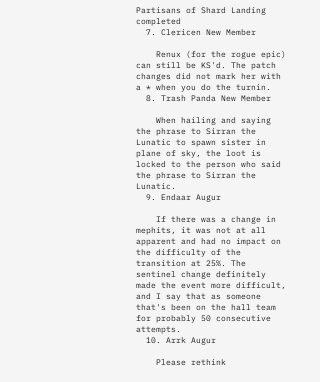Partisans of Shard Landing completed
  7. Clericen New Member

    Renux (for the rogue epic) can still be KS'd. The patch changes did not mark her with a * when you do the turnin.
  8. Trash Panda New Member

    When hailing and saying the phrase to Sirran the Lunatic to spawn sister in plane of sky, the loot is locked to the person who said the phrase to Sirran the Lunatic.
  9. Endaar Augur

    If there was a change in mephits, it was not at all apparent and had no impact on the difficulty of the transition at 25%. The sentinel change definitely made the event more difficult, and I say that as someone that's been on the hall team for probably 50 consecutive attempts.
  10. Arrk Augur

    Please rethink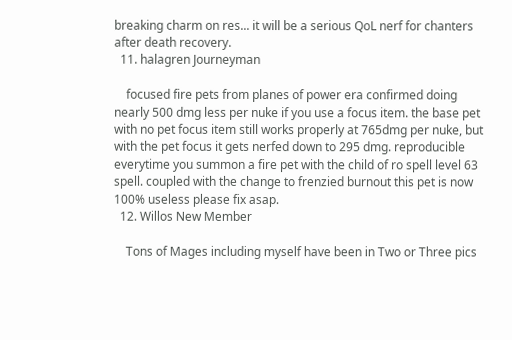breaking charm on res... it will be a serious QoL nerf for chanters after death recovery.
  11. halagren Journeyman

    focused fire pets from planes of power era confirmed doing nearly 500 dmg less per nuke if you use a focus item. the base pet with no pet focus item still works properly at 765dmg per nuke, but with the pet focus it gets nerfed down to 295 dmg. reproducible everytime you summon a fire pet with the child of ro spell level 63 spell. coupled with the change to frenzied burnout this pet is now 100% useless please fix asap.
  12. Willos New Member

    Tons of Mages including myself have been in Two or Three pics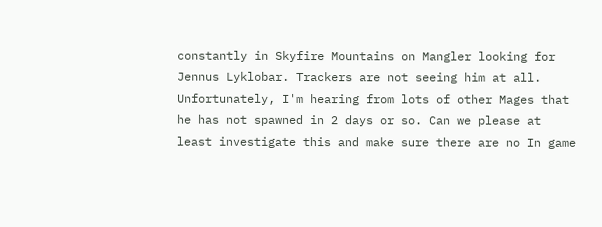constantly in Skyfire Mountains on Mangler looking for Jennus Lyklobar. Trackers are not seeing him at all. Unfortunately, I'm hearing from lots of other Mages that he has not spawned in 2 days or so. Can we please at least investigate this and make sure there are no In game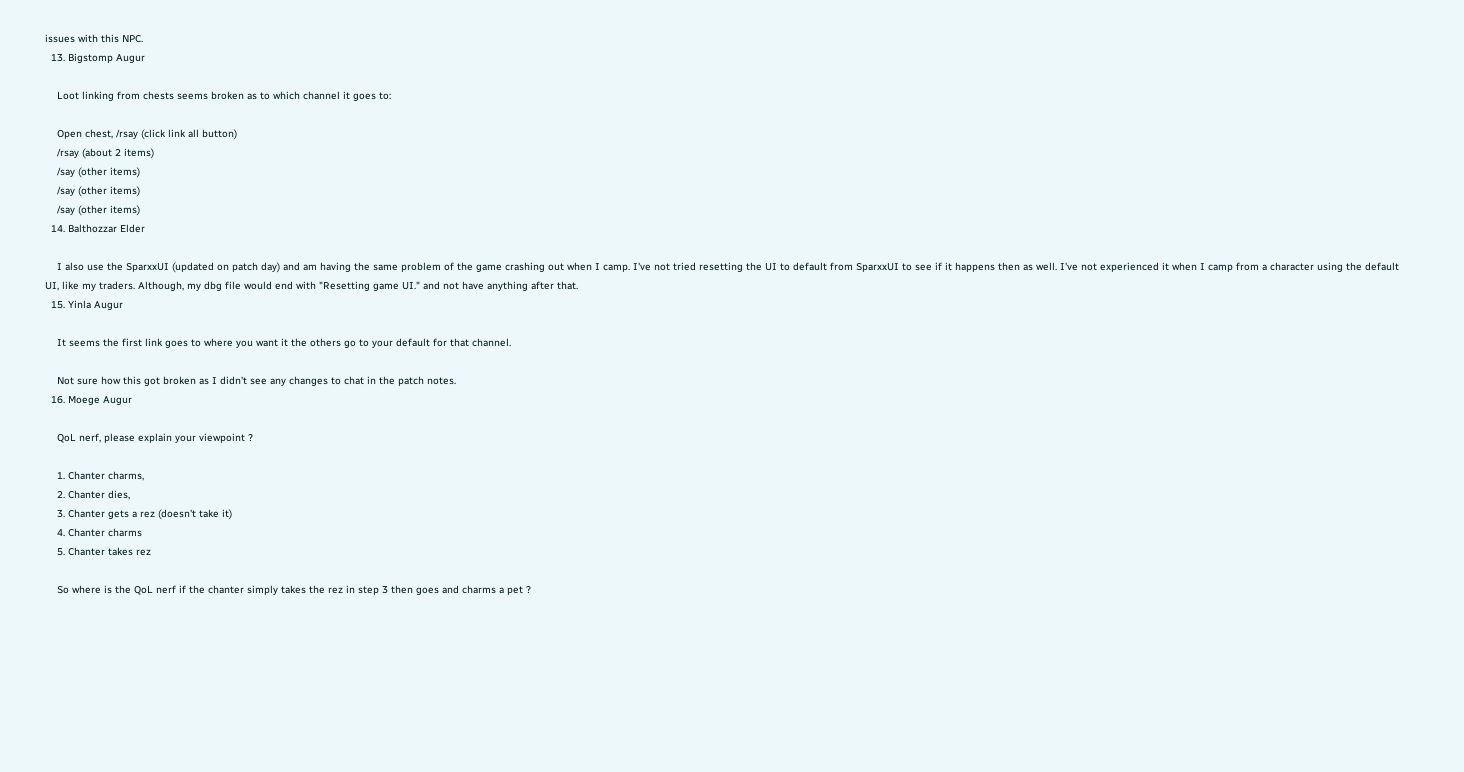issues with this NPC.
  13. Bigstomp Augur

    Loot linking from chests seems broken as to which channel it goes to:

    Open chest, /rsay (click link all button)
    /rsay (about 2 items)
    /say (other items)
    /say (other items)
    /say (other items)
  14. Balthozzar Elder

    I also use the SparxxUI (updated on patch day) and am having the same problem of the game crashing out when I camp. I've not tried resetting the UI to default from SparxxUI to see if it happens then as well. I've not experienced it when I camp from a character using the default UI, like my traders. Although, my dbg file would end with "Resetting game UI." and not have anything after that.
  15. Yinla Augur

    It seems the first link goes to where you want it the others go to your default for that channel.

    Not sure how this got broken as I didn't see any changes to chat in the patch notes.
  16. Moege Augur

    QoL nerf, please explain your viewpoint ?

    1. Chanter charms,
    2. Chanter dies,
    3. Chanter gets a rez (doesn't take it)
    4. Chanter charms
    5. Chanter takes rez

    So where is the QoL nerf if the chanter simply takes the rez in step 3 then goes and charms a pet ?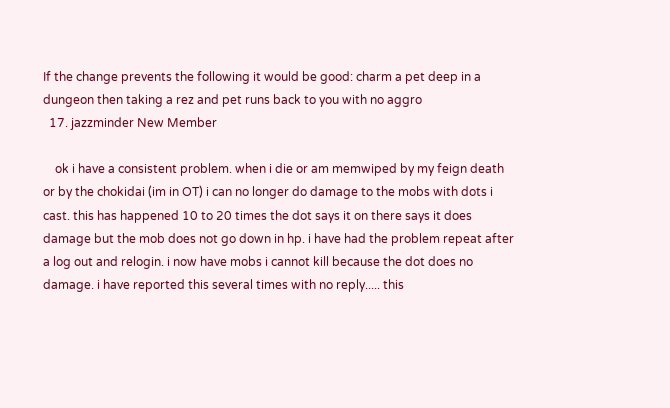If the change prevents the following it would be good: charm a pet deep in a dungeon then taking a rez and pet runs back to you with no aggro
  17. jazzminder New Member

    ok i have a consistent problem. when i die or am memwiped by my feign death or by the chokidai (im in OT) i can no longer do damage to the mobs with dots i cast. this has happened 10 to 20 times the dot says it on there says it does damage but the mob does not go down in hp. i have had the problem repeat after a log out and relogin. i now have mobs i cannot kill because the dot does no damage. i have reported this several times with no reply..... this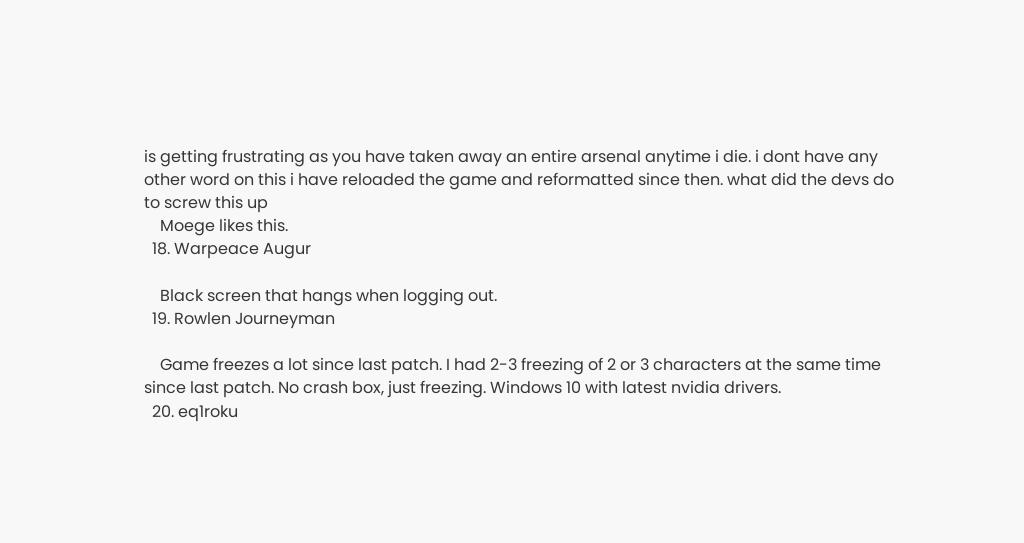is getting frustrating as you have taken away an entire arsenal anytime i die. i dont have any other word on this i have reloaded the game and reformatted since then. what did the devs do to screw this up
    Moege likes this.
  18. Warpeace Augur

    Black screen that hangs when logging out.
  19. Rowlen Journeyman

    Game freezes a lot since last patch. I had 2-3 freezing of 2 or 3 characters at the same time since last patch. No crash box, just freezing. Windows 10 with latest nvidia drivers.
  20. eq1roku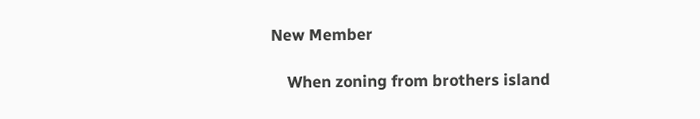New Member

    When zoning from brothers island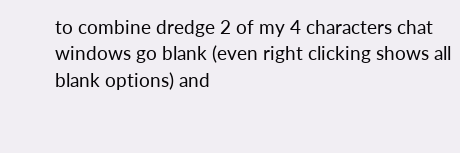to combine dredge 2 of my 4 characters chat windows go blank (even right clicking shows all blank options) and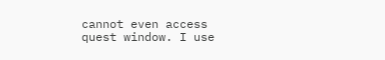cannot even access quest window. I use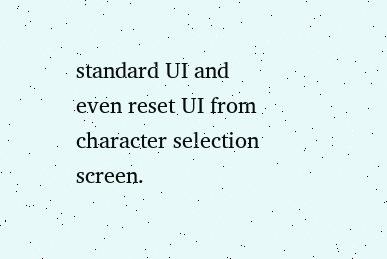standard UI and even reset UI from character selection screen.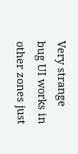Very strange bug UI works in other zones just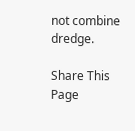not combine dredge.

Share This Page